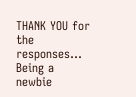THANK YOU for the responses... Being a newbie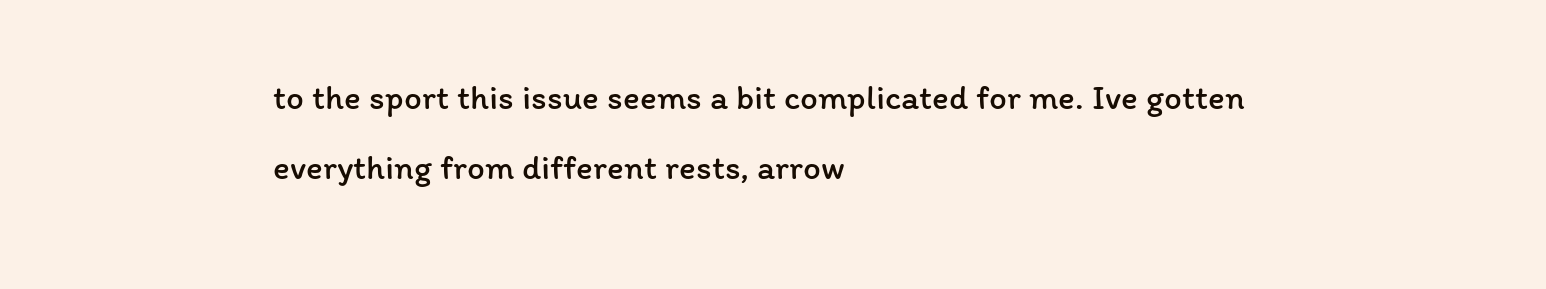to the sport this issue seems a bit complicated for me. Ive gotten everything from different rests, arrow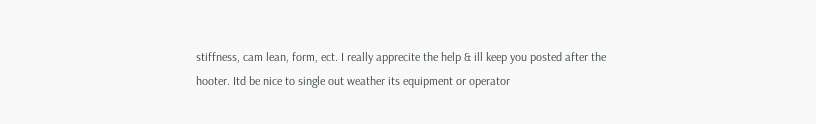stiffness, cam lean, form, ect. I really apprecite the help & ill keep you posted after the hooter. Itd be nice to single out weather its equipment or operator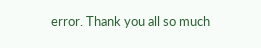error. Thank you all so much